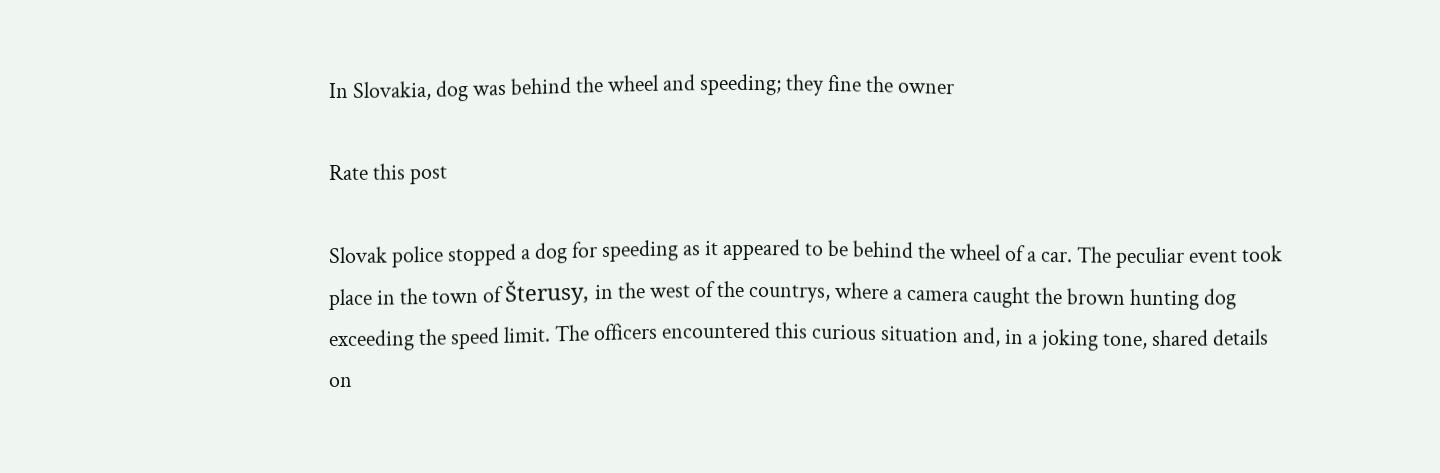In Slovakia, dog was behind the wheel and speeding; they fine the owner

Rate this post

Slovak police stopped a dog for speeding as it appeared to be behind the wheel of a car. The peculiar event took place in the town of Šterusy, in the west of the countrys, where a camera caught the brown hunting dog exceeding the speed limit. The officers encountered this curious situation and, in a joking tone, shared details on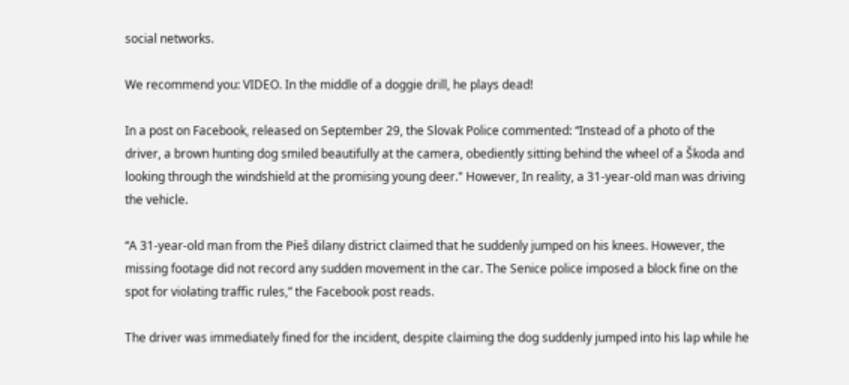social networks.

We recommend you: VIDEO. In the middle of a doggie drill, he plays dead!

In a post on Facebook, released on September 29, the Slovak Police commented: “Instead of a photo of the driver, a brown hunting dog smiled beautifully at the camera, obediently sitting behind the wheel of a Škoda and looking through the windshield at the promising young deer." However, In reality, a 31-year-old man was driving the vehicle.

“A 31-year-old man from the Pieš dilany district claimed that he suddenly jumped on his knees. However, the missing footage did not record any sudden movement in the car. The Senice police imposed a block fine on the spot for violating traffic rules,” the Facebook post reads.

The driver was immediately fined for the incident, despite claiming the dog suddenly jumped into his lap while he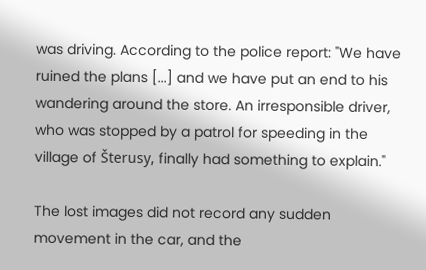was driving. According to the police report: "We have ruined the plans [...] and we have put an end to his wandering around the store. An irresponsible driver, who was stopped by a patrol for speeding in the village of Šterusy, finally had something to explain."

The lost images did not record any sudden movement in the car, and the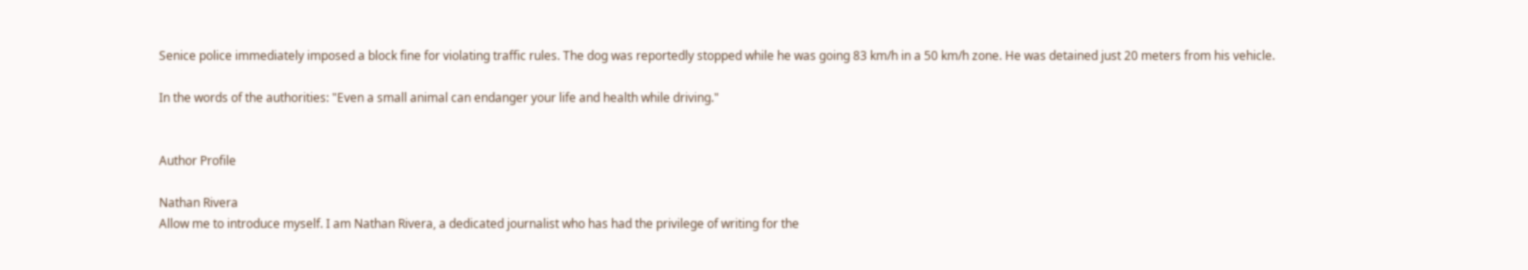Senice police immediately imposed a block fine for violating traffic rules. The dog was reportedly stopped while he was going 83 km/h in a 50 km/h zone. He was detained just 20 meters from his vehicle.

In the words of the authorities: "Even a small animal can endanger your life and health while driving."


Author Profile

Nathan Rivera
Allow me to introduce myself. I am Nathan Rivera, a dedicated journalist who has had the privilege of writing for the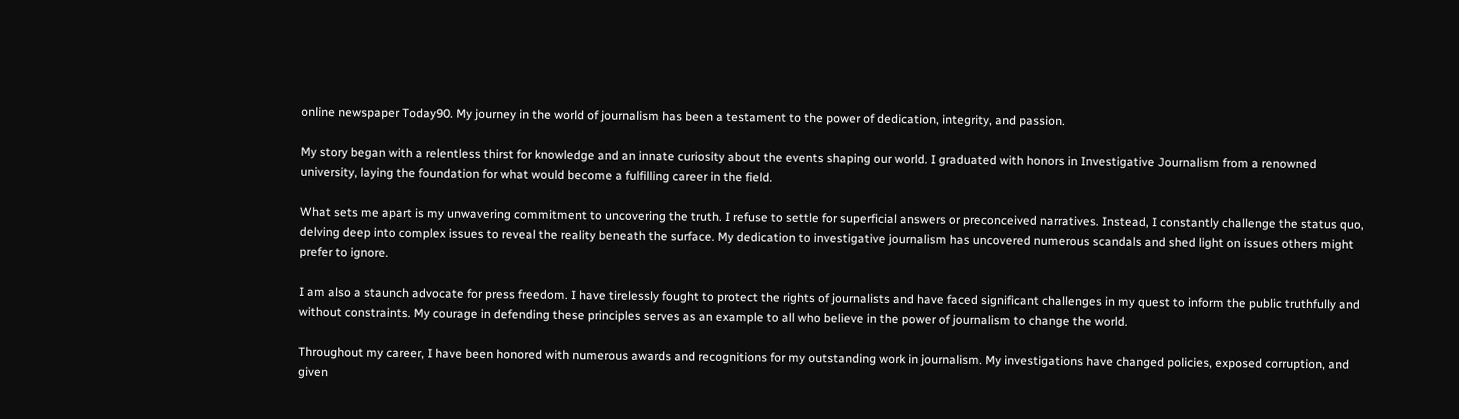online newspaper Today90. My journey in the world of journalism has been a testament to the power of dedication, integrity, and passion.

My story began with a relentless thirst for knowledge and an innate curiosity about the events shaping our world. I graduated with honors in Investigative Journalism from a renowned university, laying the foundation for what would become a fulfilling career in the field.

What sets me apart is my unwavering commitment to uncovering the truth. I refuse to settle for superficial answers or preconceived narratives. Instead, I constantly challenge the status quo, delving deep into complex issues to reveal the reality beneath the surface. My dedication to investigative journalism has uncovered numerous scandals and shed light on issues others might prefer to ignore.

I am also a staunch advocate for press freedom. I have tirelessly fought to protect the rights of journalists and have faced significant challenges in my quest to inform the public truthfully and without constraints. My courage in defending these principles serves as an example to all who believe in the power of journalism to change the world.

Throughout my career, I have been honored with numerous awards and recognitions for my outstanding work in journalism. My investigations have changed policies, exposed corruption, and given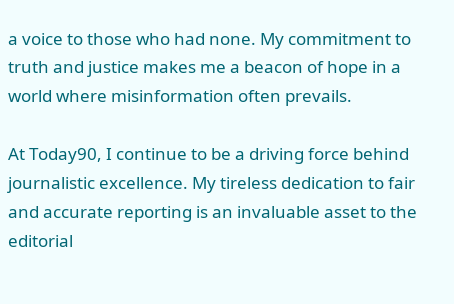a voice to those who had none. My commitment to truth and justice makes me a beacon of hope in a world where misinformation often prevails.

At Today90, I continue to be a driving force behind journalistic excellence. My tireless dedication to fair and accurate reporting is an invaluable asset to the editorial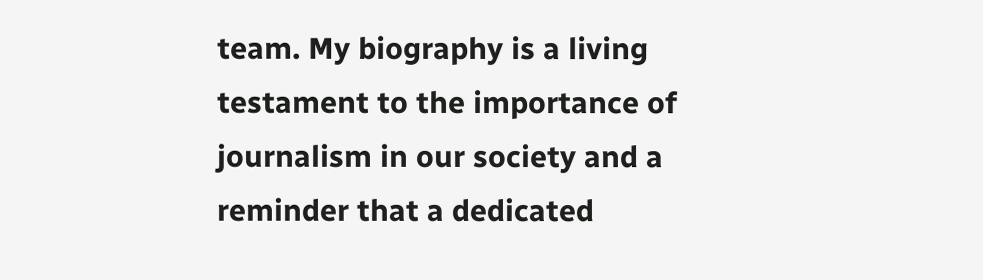team. My biography is a living testament to the importance of journalism in our society and a reminder that a dedicated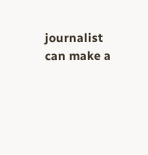journalist can make a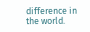difference in the world.